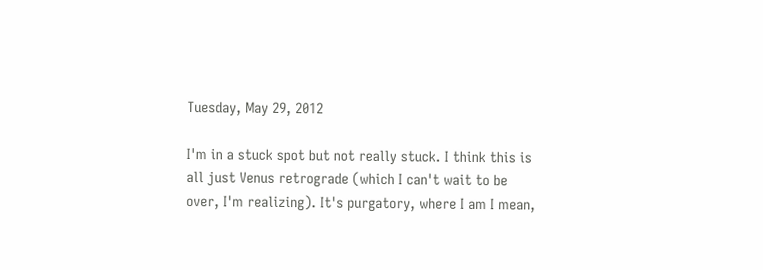Tuesday, May 29, 2012

I'm in a stuck spot but not really stuck. I think this is all just Venus retrograde (which I can't wait to be over, I'm realizing). It's purgatory, where I am I mean,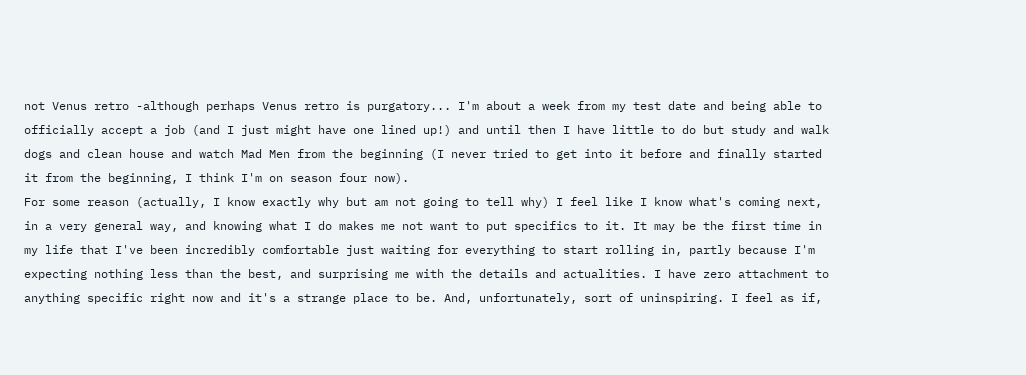not Venus retro -although perhaps Venus retro is purgatory... I'm about a week from my test date and being able to officially accept a job (and I just might have one lined up!) and until then I have little to do but study and walk dogs and clean house and watch Mad Men from the beginning (I never tried to get into it before and finally started it from the beginning, I think I'm on season four now).
For some reason (actually, I know exactly why but am not going to tell why) I feel like I know what's coming next, in a very general way, and knowing what I do makes me not want to put specifics to it. It may be the first time in my life that I've been incredibly comfortable just waiting for everything to start rolling in, partly because I'm expecting nothing less than the best, and surprising me with the details and actualities. I have zero attachment to anything specific right now and it's a strange place to be. And, unfortunately, sort of uninspiring. I feel as if,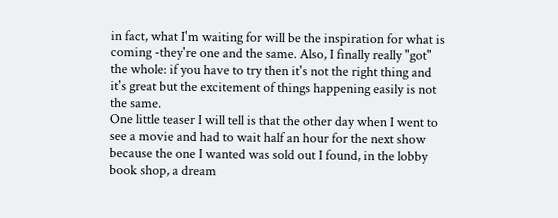in fact, what I'm waiting for will be the inspiration for what is coming -they're one and the same. Also, I finally really "got" the whole: if you have to try then it's not the right thing and it's great but the excitement of things happening easily is not the same.
One little teaser I will tell is that the other day when I went to see a movie and had to wait half an hour for the next show because the one I wanted was sold out I found, in the lobby book shop, a dream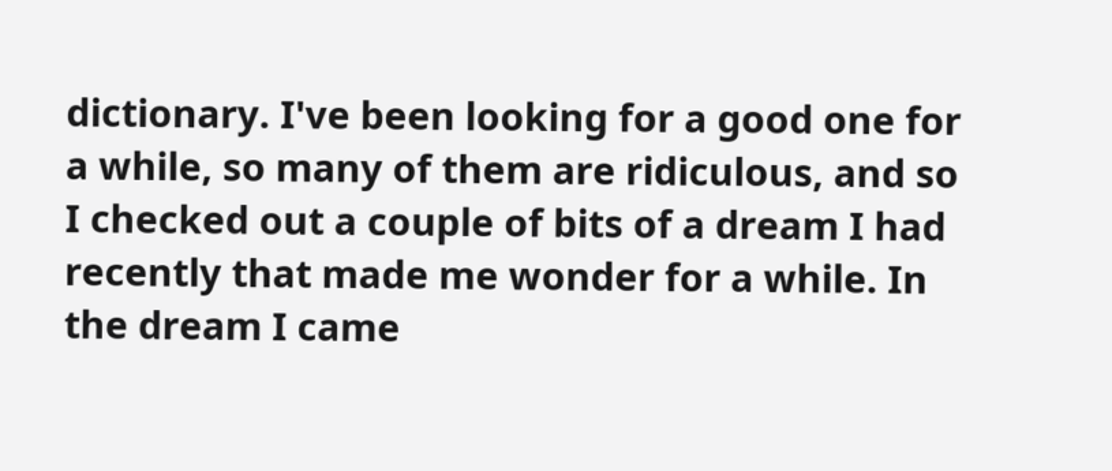dictionary. I've been looking for a good one for a while, so many of them are ridiculous, and so I checked out a couple of bits of a dream I had recently that made me wonder for a while. In the dream I came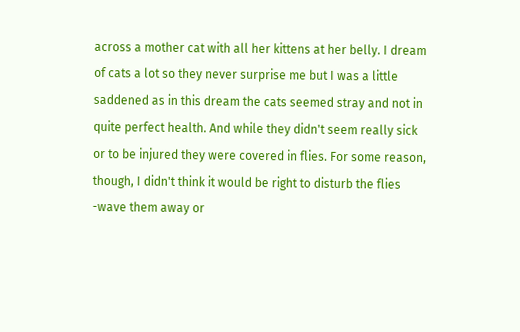across a mother cat with all her kittens at her belly. I dream of cats a lot so they never surprise me but I was a little saddened as in this dream the cats seemed stray and not in quite perfect health. And while they didn't seem really sick or to be injured they were covered in flies. For some reason, though, I didn't think it would be right to disturb the flies -wave them away or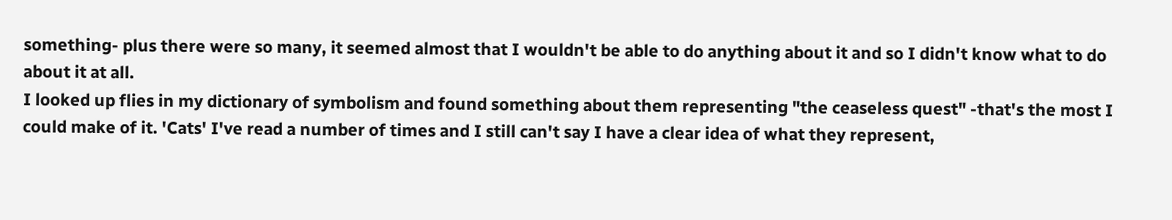something- plus there were so many, it seemed almost that I wouldn't be able to do anything about it and so I didn't know what to do about it at all.
I looked up flies in my dictionary of symbolism and found something about them representing "the ceaseless quest" -that's the most I could make of it. 'Cats' I've read a number of times and I still can't say I have a clear idea of what they represent,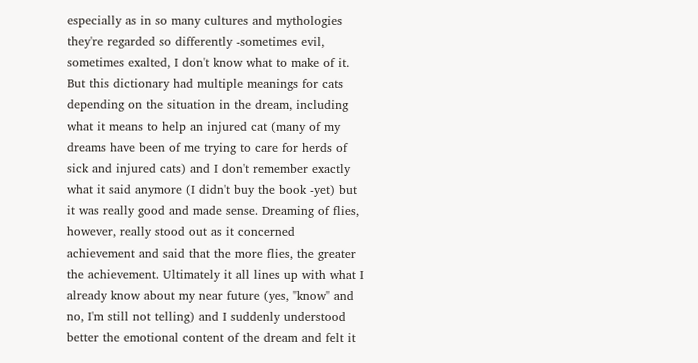especially as in so many cultures and mythologies they're regarded so differently -sometimes evil, sometimes exalted, I don't know what to make of it. But this dictionary had multiple meanings for cats depending on the situation in the dream, including what it means to help an injured cat (many of my dreams have been of me trying to care for herds of sick and injured cats) and I don't remember exactly what it said anymore (I didn't buy the book -yet) but it was really good and made sense. Dreaming of flies, however, really stood out as it concerned achievement and said that the more flies, the greater the achievement. Ultimately it all lines up with what I already know about my near future (yes, "know" and no, I'm still not telling) and I suddenly understood better the emotional content of the dream and felt it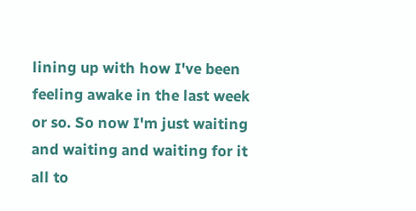lining up with how I've been feeling awake in the last week or so. So now I'm just waiting and waiting and waiting for it all to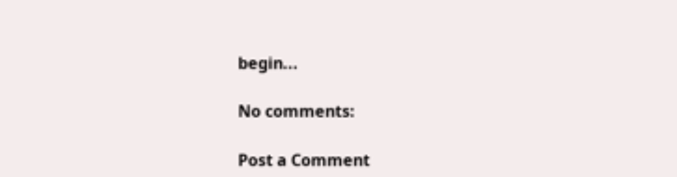begin...

No comments:

Post a Comment